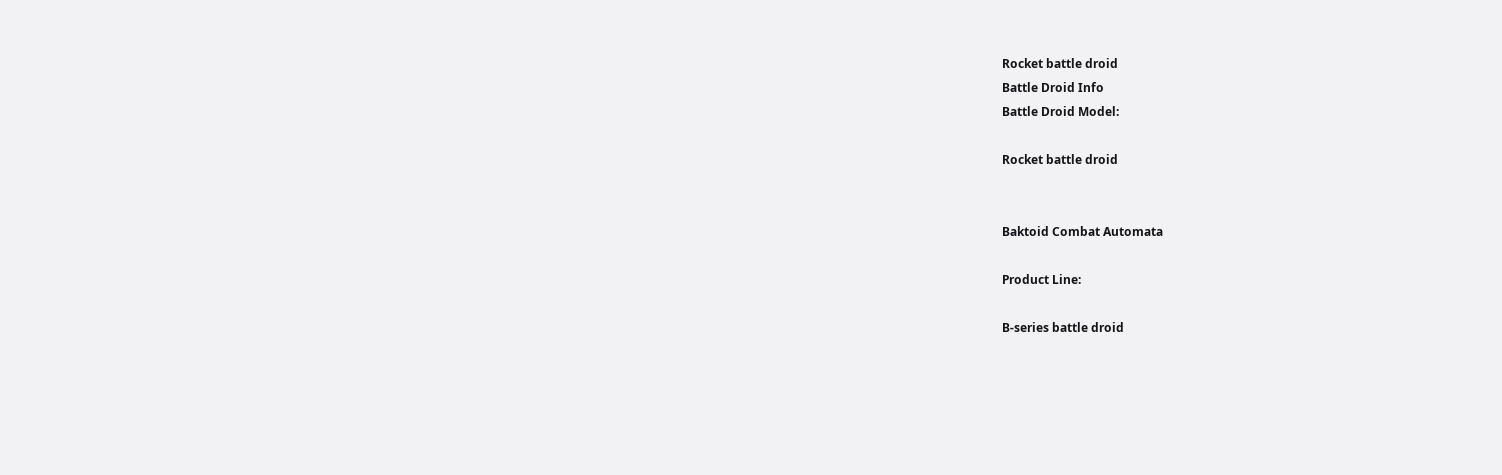Rocket battle droid
Battle Droid Info
Battle Droid Model:

Rocket battle droid


Baktoid Combat Automata

Product Line:

B-series battle droid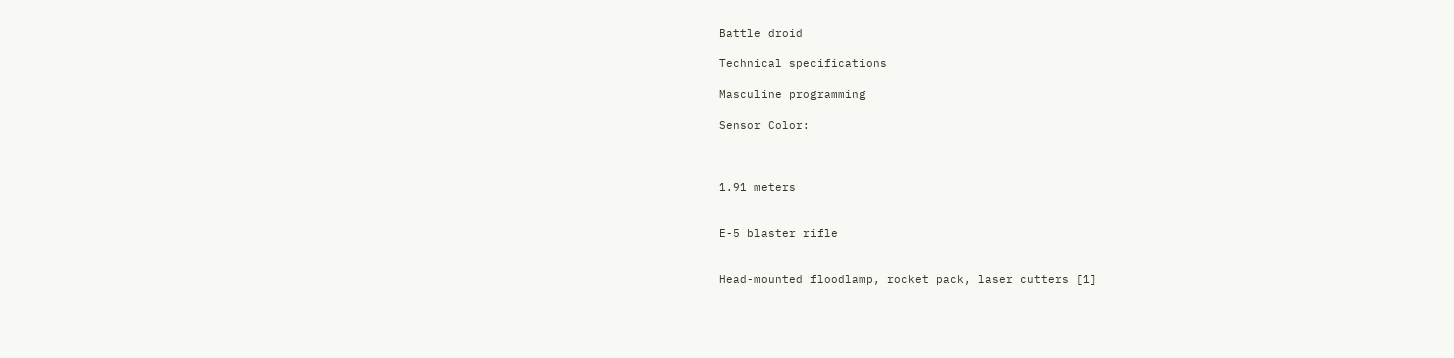Battle droid

Technical specifications

Masculine programming

Sensor Color:



1.91 meters


E-5 blaster rifle


Head-mounted floodlamp, rocket pack, laser cutters [1]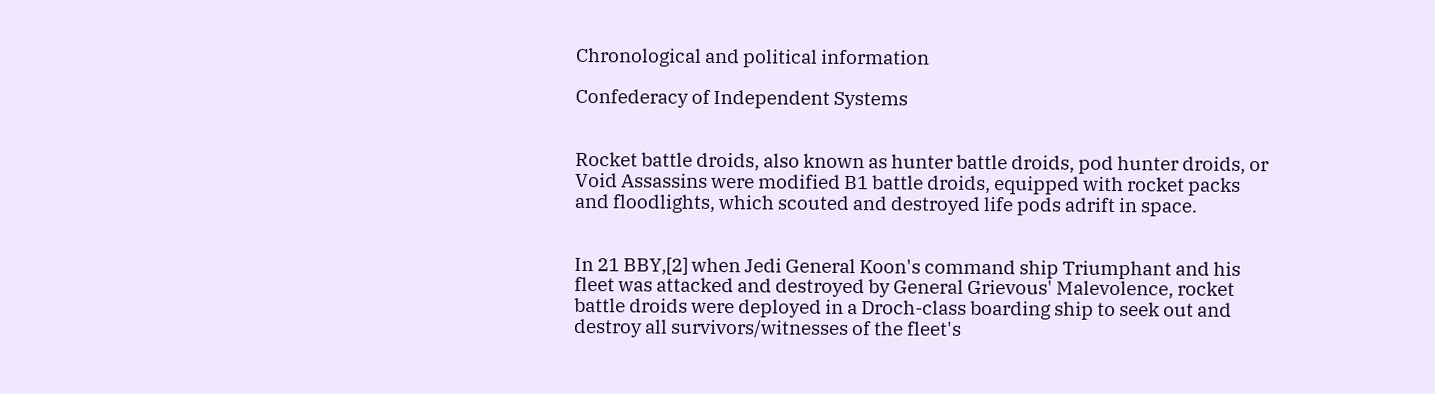Chronological and political information

Confederacy of Independent Systems


Rocket battle droids, also known as hunter battle droids, pod hunter droids, or Void Assassins were modified B1 battle droids, equipped with rocket packs and floodlights, which scouted and destroyed life pods adrift in space.


In 21 BBY,[2] when Jedi General Koon's command ship Triumphant and his fleet was attacked and destroyed by General Grievous' Malevolence, rocket battle droids were deployed in a Droch-class boarding ship to seek out and destroy all survivors/witnesses of the fleet's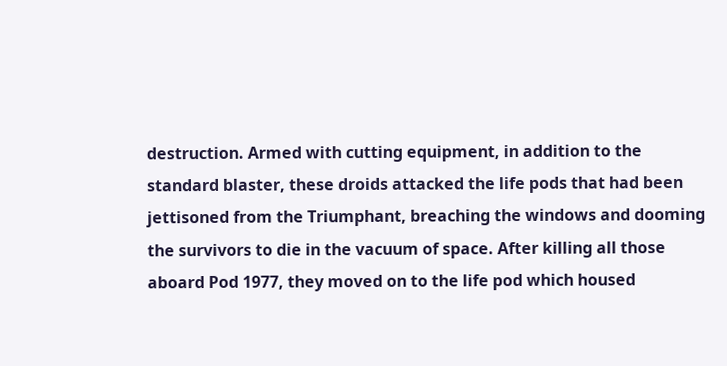destruction. Armed with cutting equipment, in addition to the standard blaster, these droids attacked the life pods that had been jettisoned from the Triumphant, breaching the windows and dooming the survivors to die in the vacuum of space. After killing all those aboard Pod 1977, they moved on to the life pod which housed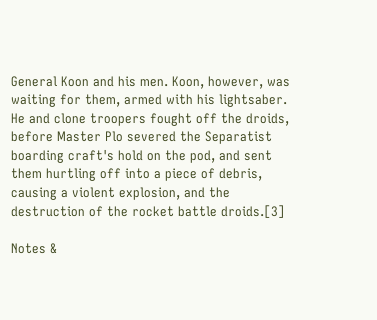General Koon and his men. Koon, however, was waiting for them, armed with his lightsaber. He and clone troopers fought off the droids, before Master Plo severed the Separatist boarding craft's hold on the pod, and sent them hurtling off into a piece of debris, causing a violent explosion, and the destruction of the rocket battle droids.[3]

Notes &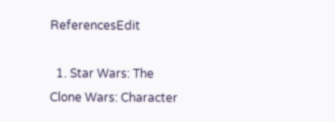ReferencesEdit

  1. Star Wars: The Clone Wars: Character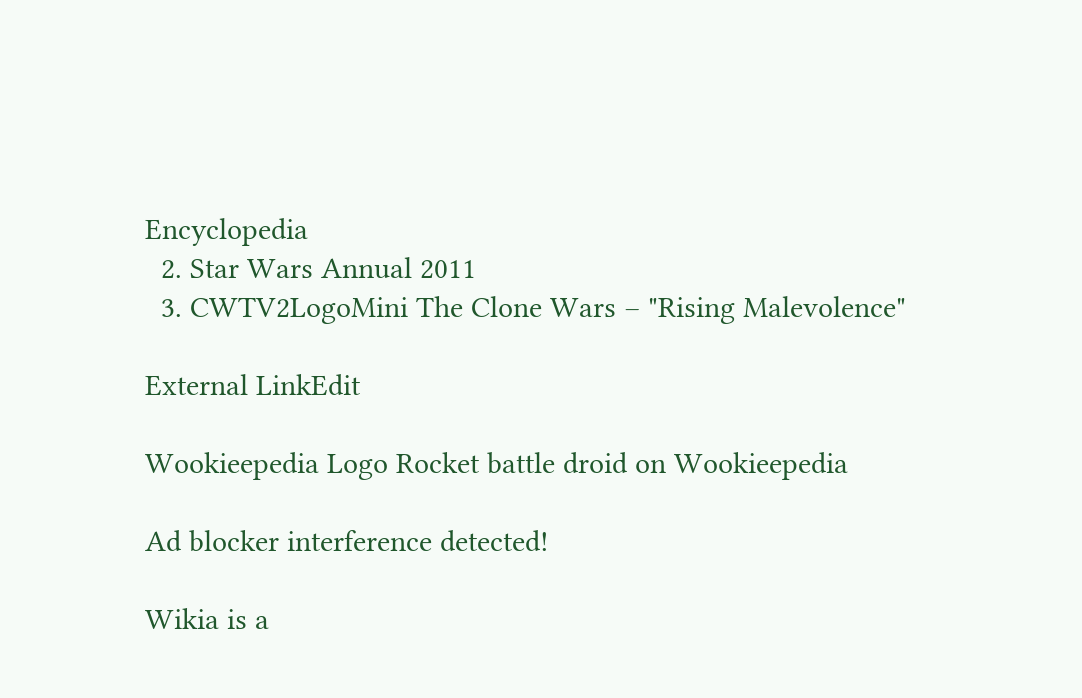Encyclopedia
  2. Star Wars Annual 2011
  3. CWTV2LogoMini The Clone Wars – "Rising Malevolence"

External LinkEdit

Wookieepedia Logo Rocket battle droid on Wookieepedia

Ad blocker interference detected!

Wikia is a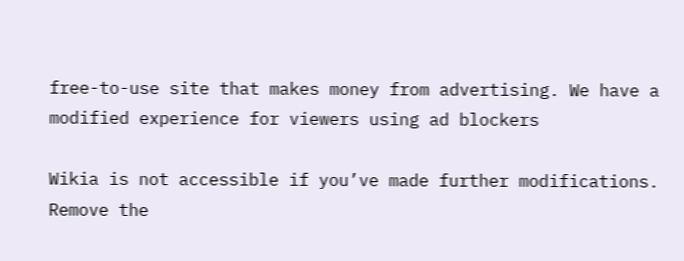free-to-use site that makes money from advertising. We have a modified experience for viewers using ad blockers

Wikia is not accessible if you’ve made further modifications. Remove the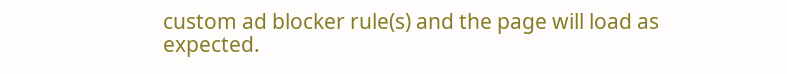custom ad blocker rule(s) and the page will load as expected.